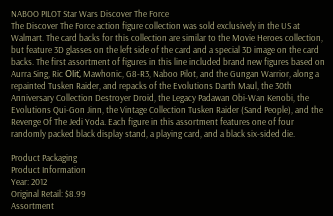NABOO PILOT Star Wars Discover The Force
The Discover The Force action figure collection was sold exclusively in the US at Walmart. The card backs for this collection are similar to the Movie Heroes collection, but feature 3D glasses on the left side of the card and a special 3D image on the card backs. The first assortment of figures in this line included brand new figures based on Aurra Sing, Ric Oliť, Mawhonic, G8-R3, Naboo Pilot, and the Gungan Warrior, along a repainted Tusken Raider, and repacks of the Evolutions Darth Maul, the 30th Anniversary Collection Destroyer Droid, the Legacy Padawan Obi-Wan Kenobi, the Evolutions Qui-Gon Jinn, the Vintage Collection Tusken Raider (Sand People), and the Revenge Of The Jedi Yoda. Each figure in this assortment features one of four randomly packed black display stand, a playing card, and a black six-sided die.

Product Packaging
Product Information
Year: 2012
Original Retail: $8.99
Assortment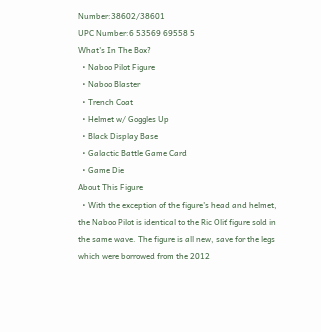Number:38602/38601
UPC Number:6 53569 69558 5
What's In The Box?
  • Naboo Pilot Figure
  • Naboo Blaster
  • Trench Coat
  • Helmet w/ Goggles Up
  • Black Display Base
  • Galactic Battle Game Card
  • Game Die
About This Figure
  • With the exception of the figure's head and helmet, the Naboo Pilot is identical to the Ric Oliť figure sold in the same wave. The figure is all new, save for the legs which were borrowed from the 2012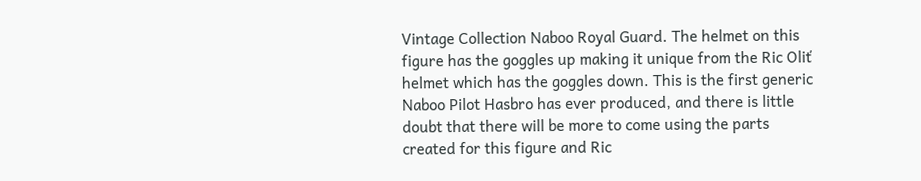Vintage Collection Naboo Royal Guard. The helmet on this figure has the goggles up making it unique from the Ric Oliť helmet which has the goggles down. This is the first generic Naboo Pilot Hasbro has ever produced, and there is little doubt that there will be more to come using the parts created for this figure and Ric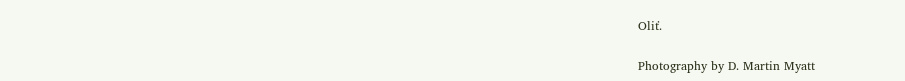Oliť.

Photography by D. Martin Myatt